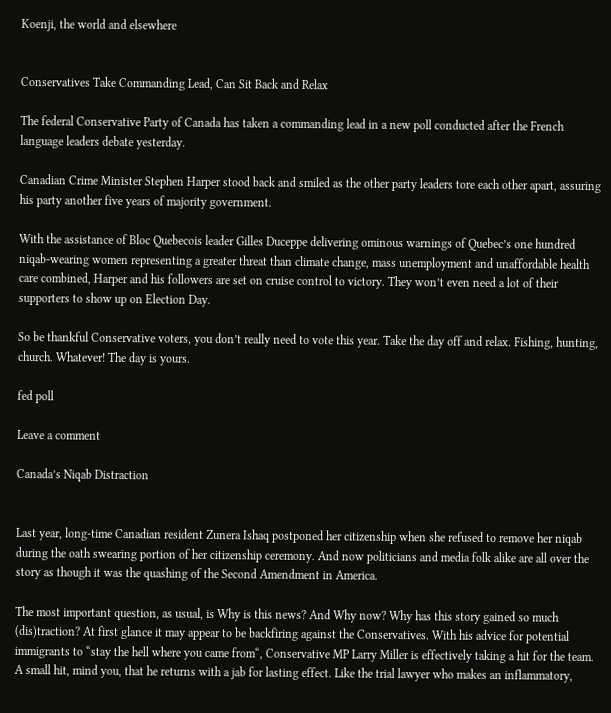Koenji, the world and elsewhere


Conservatives Take Commanding Lead, Can Sit Back and Relax

The federal Conservative Party of Canada has taken a commanding lead in a new poll conducted after the French language leaders debate yesterday.

Canadian Crime Minister Stephen Harper stood back and smiled as the other party leaders tore each other apart, assuring his party another five years of majority government.

With the assistance of Bloc Quebecois leader Gilles Duceppe delivering ominous warnings of Quebec’s one hundred niqab-wearing women representing a greater threat than climate change, mass unemployment and unaffordable health care combined, Harper and his followers are set on cruise control to victory. They won’t even need a lot of their supporters to show up on Election Day.

So be thankful Conservative voters, you don’t really need to vote this year. Take the day off and relax. Fishing, hunting, church. Whatever! The day is yours.

fed poll

Leave a comment

Canada’s Niqab Distraction


Last year, long-time Canadian resident Zunera Ishaq postponed her citizenship when she refused to remove her niqab during the oath swearing portion of her citizenship ceremony. And now politicians and media folk alike are all over the story as though it was the quashing of the Second Amendment in America.

The most important question, as usual, is Why is this news? And Why now? Why has this story gained so much (dis)traction? At first glance it may appear to be backfiring against the Conservatives. With his advice for potential immigrants to “stay the hell where you came from“, Conservative MP Larry Miller is effectively taking a hit for the team. A small hit, mind you, that he returns with a jab for lasting effect. Like the trial lawyer who makes an inflammatory,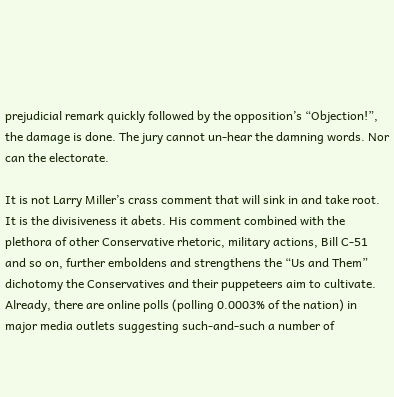prejudicial remark quickly followed by the opposition’s “Objection!”, the damage is done. The jury cannot un-hear the damning words. Nor can the electorate.

It is not Larry Miller’s crass comment that will sink in and take root. It is the divisiveness it abets. His comment combined with the plethora of other Conservative rhetoric, military actions, Bill C-51 and so on, further emboldens and strengthens the “Us and Them” dichotomy the Conservatives and their puppeteers aim to cultivate. Already, there are online polls (polling 0.0003% of the nation) in major media outlets suggesting such-and-such a number of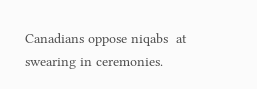Canadians oppose niqabs  at swearing in ceremonies.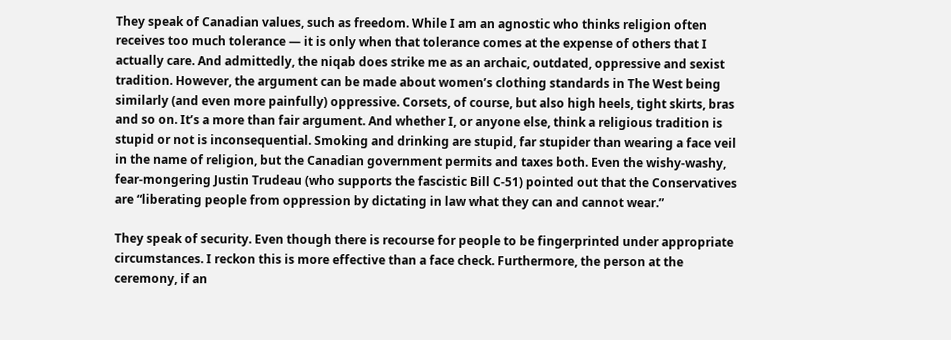They speak of Canadian values, such as freedom. While I am an agnostic who thinks religion often receives too much tolerance — it is only when that tolerance comes at the expense of others that I actually care. And admittedly, the niqab does strike me as an archaic, outdated, oppressive and sexist tradition. However, the argument can be made about women’s clothing standards in The West being similarly (and even more painfully) oppressive. Corsets, of course, but also high heels, tight skirts, bras and so on. It’s a more than fair argument. And whether I, or anyone else, think a religious tradition is stupid or not is inconsequential. Smoking and drinking are stupid, far stupider than wearing a face veil in the name of religion, but the Canadian government permits and taxes both. Even the wishy-washy, fear-mongering Justin Trudeau (who supports the fascistic Bill C-51) pointed out that the Conservatives are “liberating people from oppression by dictating in law what they can and cannot wear.”

They speak of security. Even though there is recourse for people to be fingerprinted under appropriate circumstances. I reckon this is more effective than a face check. Furthermore, the person at the ceremony, if an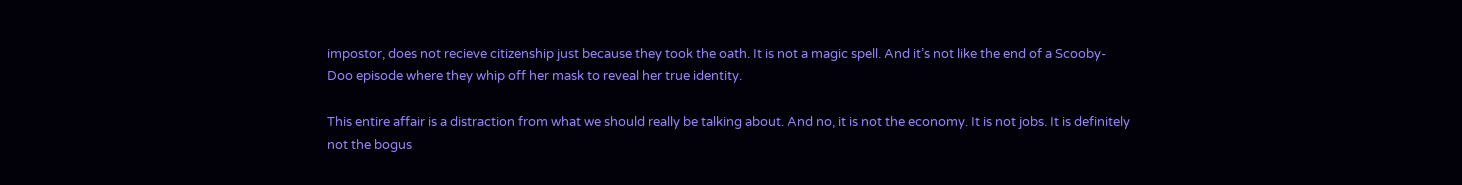impostor, does not recieve citizenship just because they took the oath. It is not a magic spell. And it’s not like the end of a Scooby-Doo episode where they whip off her mask to reveal her true identity.

This entire affair is a distraction from what we should really be talking about. And no, it is not the economy. It is not jobs. It is definitely not the bogus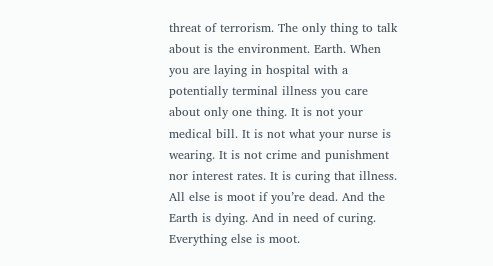threat of terrorism. The only thing to talk about is the environment. Earth. When you are laying in hospital with a potentially terminal illness you care about only one thing. It is not your medical bill. It is not what your nurse is wearing. It is not crime and punishment nor interest rates. It is curing that illness. All else is moot if you’re dead. And the Earth is dying. And in need of curing. Everything else is moot.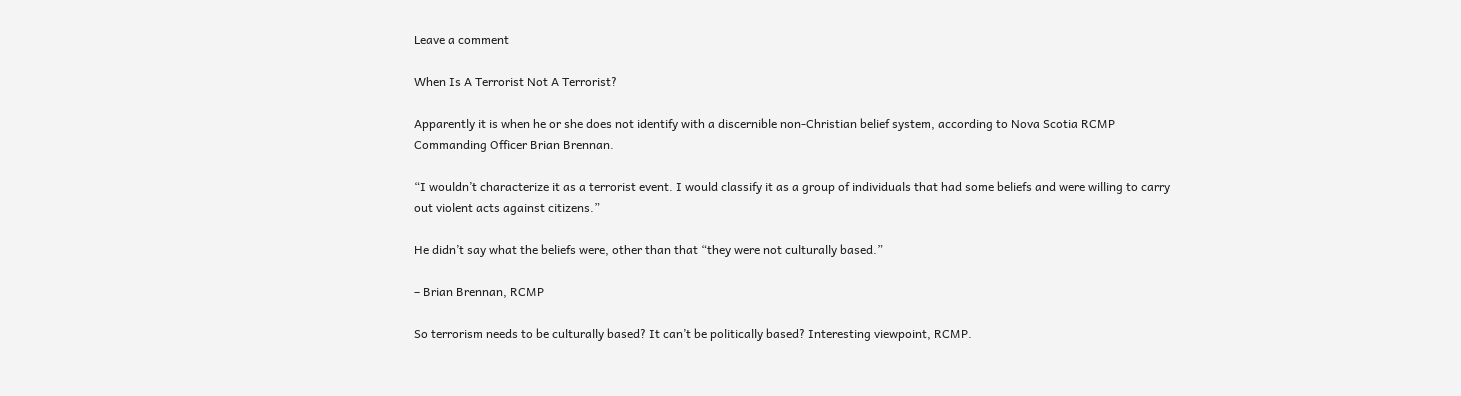Leave a comment

When Is A Terrorist Not A Terrorist?

Apparently it is when he or she does not identify with a discernible non-Christian belief system, according to Nova Scotia RCMP Commanding Officer Brian Brennan.

“I wouldn’t characterize it as a terrorist event. I would classify it as a group of individuals that had some beliefs and were willing to carry out violent acts against citizens.”

He didn’t say what the beliefs were, other than that “they were not culturally based.”

– Brian Brennan, RCMP

So terrorism needs to be culturally based? It can’t be politically based? Interesting viewpoint, RCMP.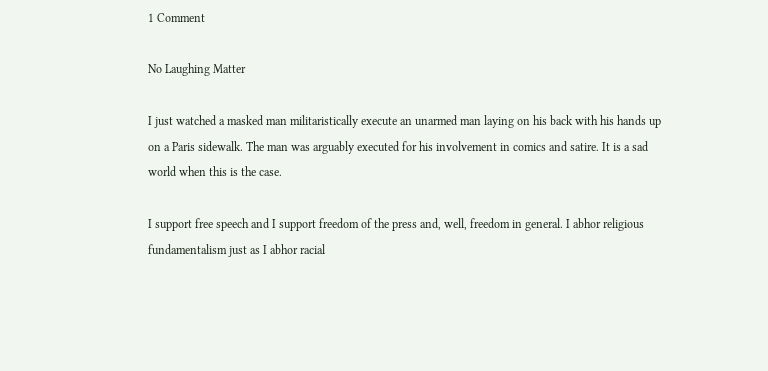1 Comment

No Laughing Matter

I just watched a masked man militaristically execute an unarmed man laying on his back with his hands up on a Paris sidewalk. The man was arguably executed for his involvement in comics and satire. It is a sad world when this is the case.

I support free speech and I support freedom of the press and, well, freedom in general. I abhor religious fundamentalism just as I abhor racial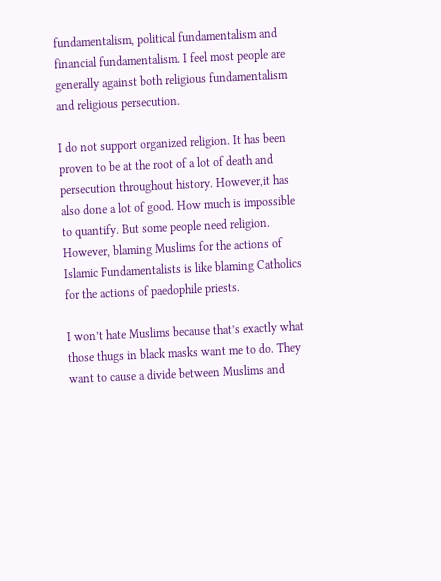fundamentalism, political fundamentalism and financial fundamentalism. I feel most people are generally against both religious fundamentalism and religious persecution.

I do not support organized religion. It has been proven to be at the root of a lot of death and persecution throughout history. However,it has also done a lot of good. How much is impossible to quantify. But some people need religion. However, blaming Muslims for the actions of Islamic Fundamentalists is like blaming Catholics for the actions of paedophile priests.

I won’t hate Muslims because that’s exactly what those thugs in black masks want me to do. They want to cause a divide between Muslims and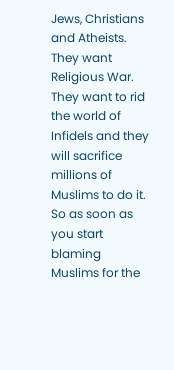Jews, Christians and Atheists. They want Religious War. They want to rid the world of Infidels and they will sacrifice millions of Muslims to do it. So as soon as you start blaming Muslims for the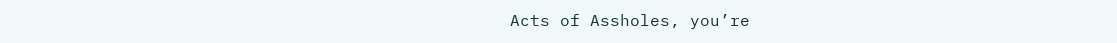Acts of Assholes, you’re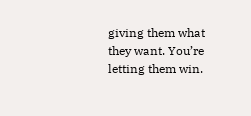giving them what they want. You’re letting them win.